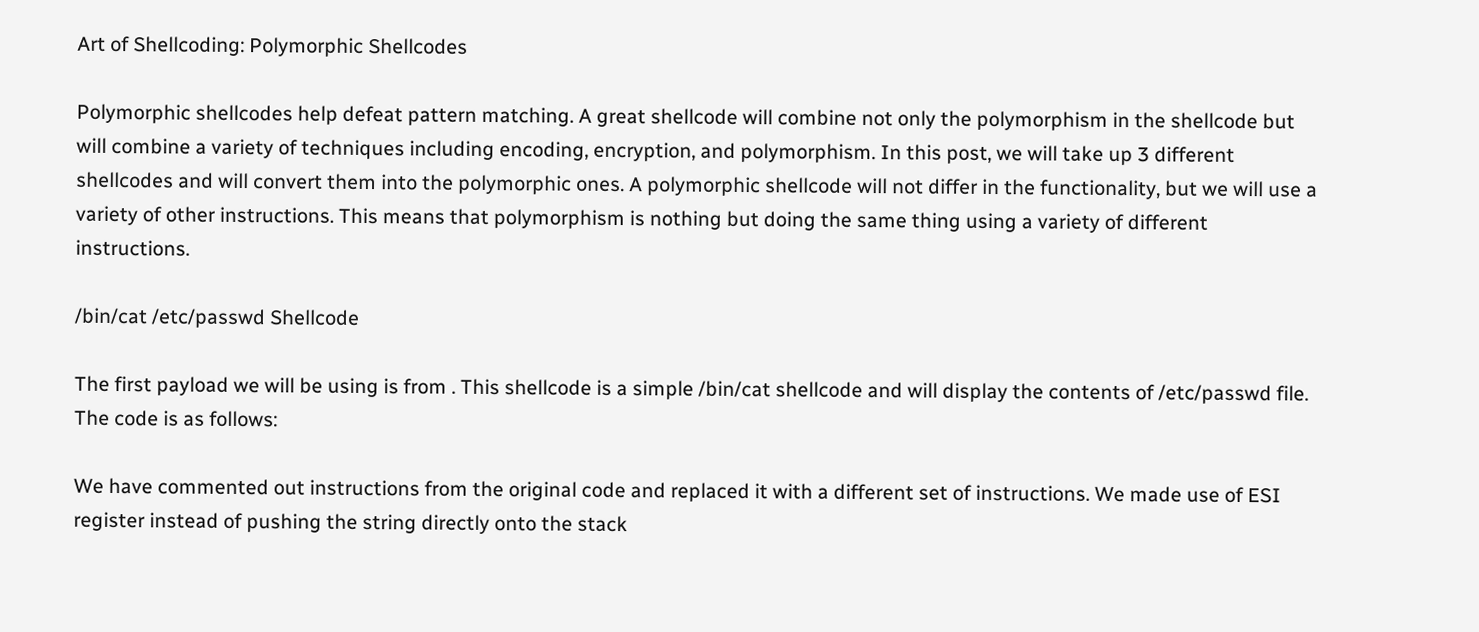Art of Shellcoding: Polymorphic Shellcodes

Polymorphic shellcodes help defeat pattern matching. A great shellcode will combine not only the polymorphism in the shellcode but will combine a variety of techniques including encoding, encryption, and polymorphism. In this post, we will take up 3 different shellcodes and will convert them into the polymorphic ones. A polymorphic shellcode will not differ in the functionality, but we will use a variety of other instructions. This means that polymorphism is nothing but doing the same thing using a variety of different instructions.

/bin/cat /etc/passwd Shellcode

The first payload we will be using is from . This shellcode is a simple /bin/cat shellcode and will display the contents of /etc/passwd file. The code is as follows:

We have commented out instructions from the original code and replaced it with a different set of instructions. We made use of ESI register instead of pushing the string directly onto the stack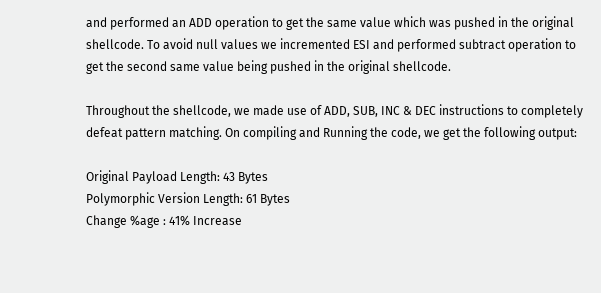and performed an ADD operation to get the same value which was pushed in the original shellcode. To avoid null values we incremented ESI and performed subtract operation to get the second same value being pushed in the original shellcode.

Throughout the shellcode, we made use of ADD, SUB, INC & DEC instructions to completely defeat pattern matching. On compiling and Running the code, we get the following output:

Original Payload Length: 43 Bytes
Polymorphic Version Length: 61 Bytes
Change %age : 41% Increase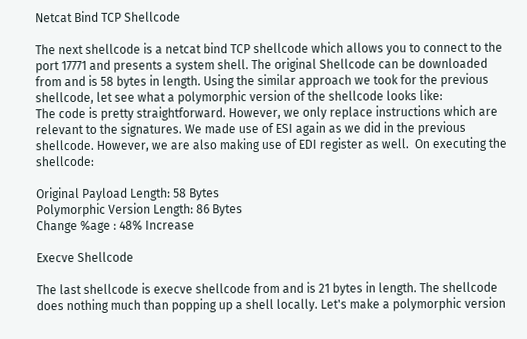Netcat Bind TCP Shellcode

The next shellcode is a netcat bind TCP shellcode which allows you to connect to the port 17771 and presents a system shell. The original Shellcode can be downloaded from and is 58 bytes in length. Using the similar approach we took for the previous shellcode, let see what a polymorphic version of the shellcode looks like:
The code is pretty straightforward. However, we only replace instructions which are relevant to the signatures. We made use of ESI again as we did in the previous shellcode. However, we are also making use of EDI register as well.  On executing the shellcode:

Original Payload Length: 58 Bytes
Polymorphic Version Length: 86 Bytes
Change %age : 48% Increase

Execve Shellcode

The last shellcode is execve shellcode from and is 21 bytes in length. The shellcode does nothing much than popping up a shell locally. Let's make a polymorphic version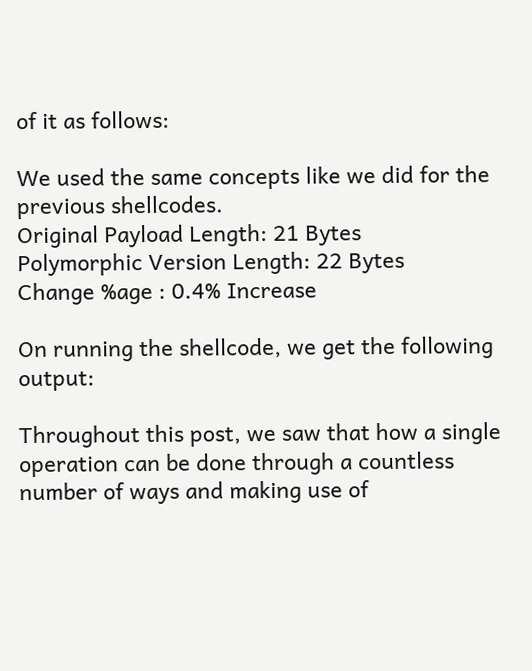of it as follows:

We used the same concepts like we did for the previous shellcodes.
Original Payload Length: 21 Bytes
Polymorphic Version Length: 22 Bytes
Change %age : 0.4% Increase

On running the shellcode, we get the following output:

Throughout this post, we saw that how a single operation can be done through a countless number of ways and making use of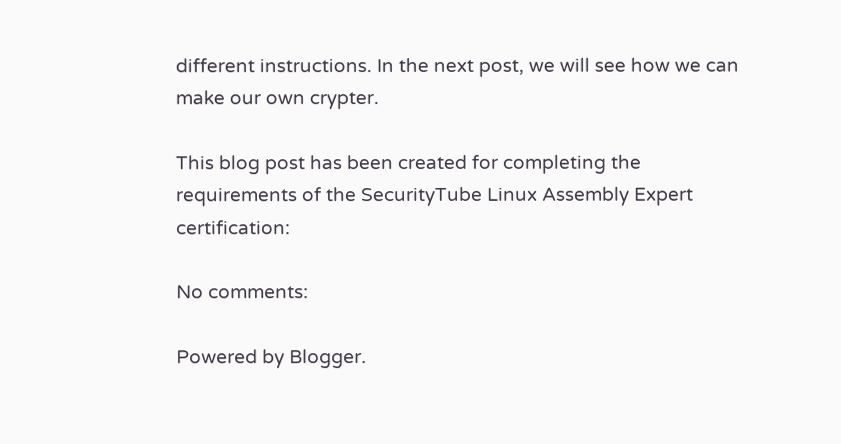different instructions. In the next post, we will see how we can make our own crypter.

This blog post has been created for completing the requirements of the SecurityTube Linux Assembly Expert certification:

No comments:

Powered by Blogger.